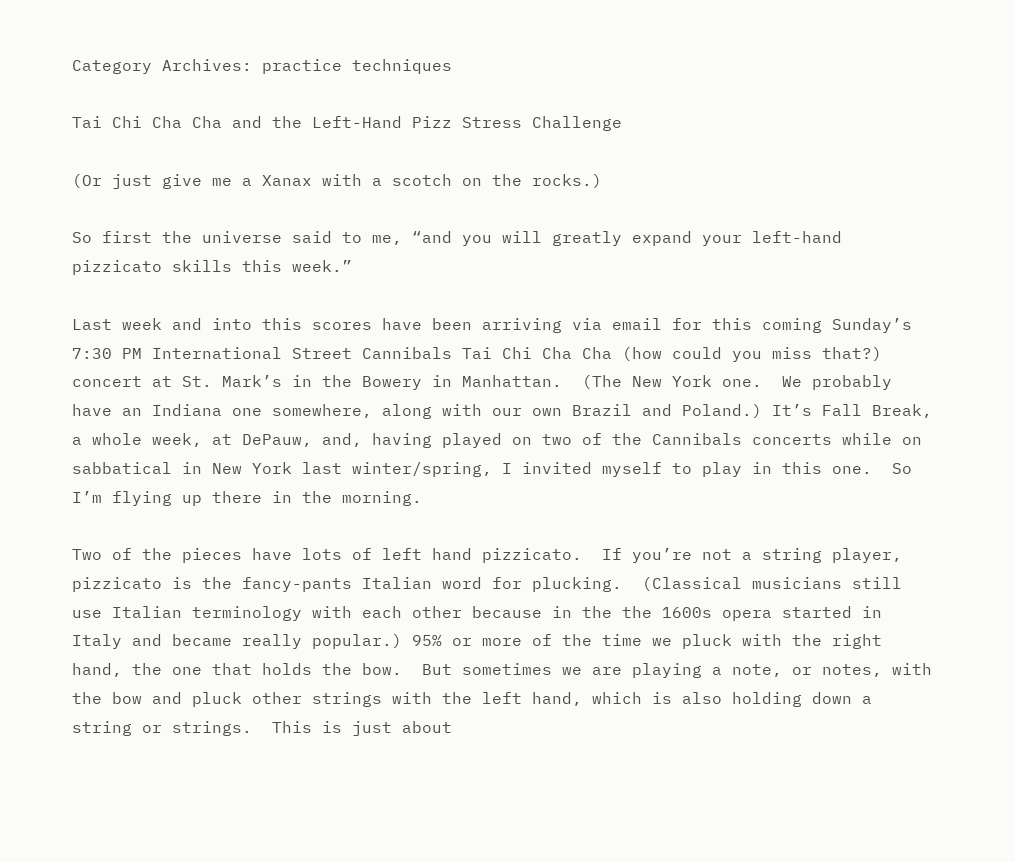Category Archives: practice techniques

Tai Chi Cha Cha and the Left-Hand Pizz Stress Challenge

(Or just give me a Xanax with a scotch on the rocks.)

So first the universe said to me, “and you will greatly expand your left-hand pizzicato skills this week.”

Last week and into this scores have been arriving via email for this coming Sunday’s 7:30 PM International Street Cannibals Tai Chi Cha Cha (how could you miss that?) concert at St. Mark’s in the Bowery in Manhattan.  (The New York one.  We probably have an Indiana one somewhere, along with our own Brazil and Poland.) It’s Fall Break, a whole week, at DePauw, and, having played on two of the Cannibals concerts while on sabbatical in New York last winter/spring, I invited myself to play in this one.  So I’m flying up there in the morning.

Two of the pieces have lots of left hand pizzicato.  If you’re not a string player, pizzicato is the fancy-pants Italian word for plucking.  (Classical musicians still use Italian terminology with each other because in the the 1600s opera started in Italy and became really popular.) 95% or more of the time we pluck with the right hand, the one that holds the bow.  But sometimes we are playing a note, or notes, with the bow and pluck other strings with the left hand, which is also holding down a string or strings.  This is just about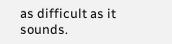as difficult as it sounds.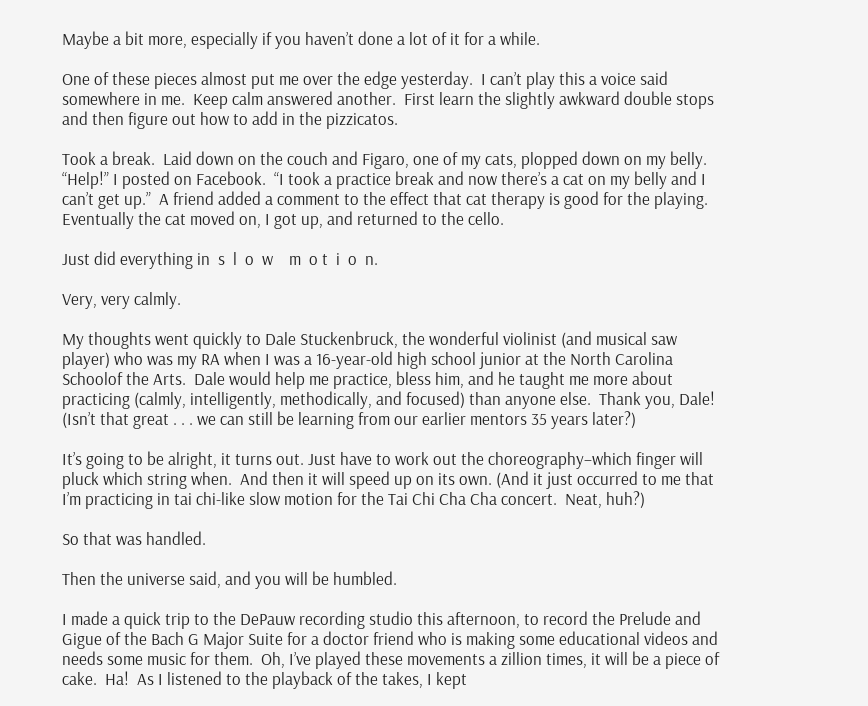Maybe a bit more, especially if you haven’t done a lot of it for a while.

One of these pieces almost put me over the edge yesterday.  I can’t play this a voice said somewhere in me.  Keep calm answered another.  First learn the slightly awkward double stops and then figure out how to add in the pizzicatos.

Took a break.  Laid down on the couch and Figaro, one of my cats, plopped down on my belly.  “Help!” I posted on Facebook.  “I took a practice break and now there’s a cat on my belly and I can’t get up.”  A friend added a comment to the effect that cat therapy is good for the playing.  Eventually the cat moved on, I got up, and returned to the cello.

Just did everything in  s  l  o  w    m  o t  i  o  n.

Very, very calmly.

My thoughts went quickly to Dale Stuckenbruck, the wonderful violinist (and musical saw player) who was my RA when I was a 16-year-old high school junior at the North Carolina Schoolof the Arts.  Dale would help me practice, bless him, and he taught me more about practicing (calmly, intelligently, methodically, and focused) than anyone else.  Thank you, Dale! (Isn’t that great . . . we can still be learning from our earlier mentors 35 years later?)

It’s going to be alright, it turns out. Just have to work out the choreography–which finger will pluck which string when.  And then it will speed up on its own. (And it just occurred to me that I’m practicing in tai chi-like slow motion for the Tai Chi Cha Cha concert.  Neat, huh?)

So that was handled.

Then the universe said, and you will be humbled.

I made a quick trip to the DePauw recording studio this afternoon, to record the Prelude and Gigue of the Bach G Major Suite for a doctor friend who is making some educational videos and needs some music for them.  Oh, I’ve played these movements a zillion times, it will be a piece of cake.  Ha!  As I listened to the playback of the takes, I kept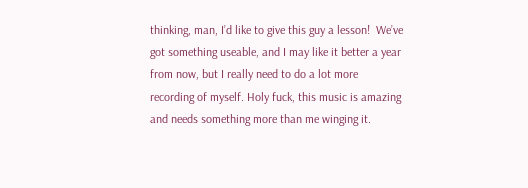thinking, man, I’d like to give this guy a lesson!  We’ve got something useable, and I may like it better a year from now, but I really need to do a lot more recording of myself. Holy fuck, this music is amazing and needs something more than me winging it.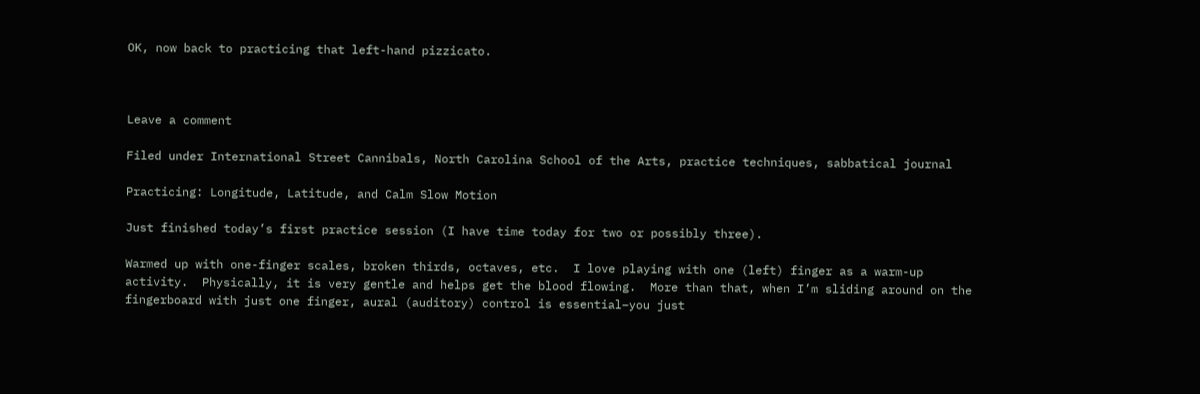OK, now back to practicing that left-hand pizzicato.



Leave a comment

Filed under International Street Cannibals, North Carolina School of the Arts, practice techniques, sabbatical journal

Practicing: Longitude, Latitude, and Calm Slow Motion

Just finished today’s first practice session (I have time today for two or possibly three).

Warmed up with one-finger scales, broken thirds, octaves, etc.  I love playing with one (left) finger as a warm-up activity.  Physically, it is very gentle and helps get the blood flowing.  More than that, when I’m sliding around on the fingerboard with just one finger, aural (auditory) control is essential–you just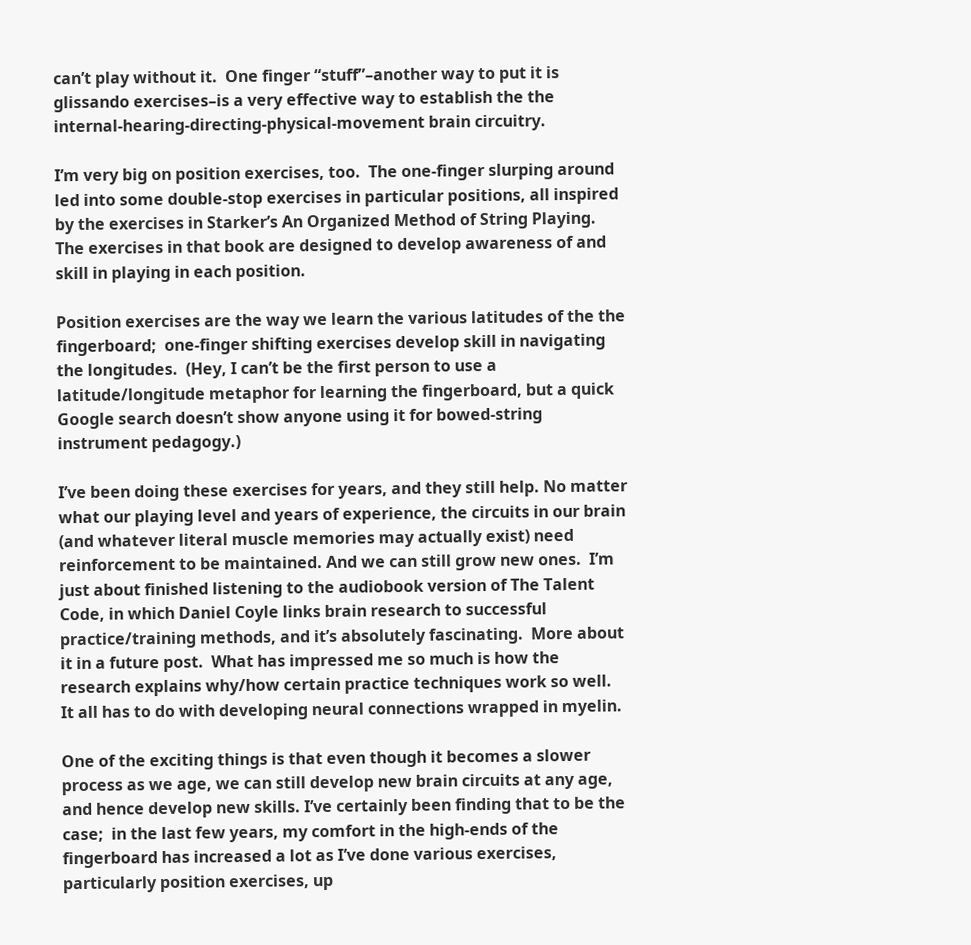can’t play without it.  One finger “stuff”–another way to put it is glissando exercises–is a very effective way to establish the the internal-hearing-directing-physical-movement brain circuitry.

I’m very big on position exercises, too.  The one-finger slurping around led into some double-stop exercises in particular positions, all inspired by the exercises in Starker’s An Organized Method of String Playing.  The exercises in that book are designed to develop awareness of and skill in playing in each position.

Position exercises are the way we learn the various latitudes of the the fingerboard;  one-finger shifting exercises develop skill in navigating the longitudes.  (Hey, I can’t be the first person to use a latitude/longitude metaphor for learning the fingerboard, but a quick Google search doesn’t show anyone using it for bowed-string instrument pedagogy.)

I’ve been doing these exercises for years, and they still help. No matter what our playing level and years of experience, the circuits in our brain (and whatever literal muscle memories may actually exist) need reinforcement to be maintained. And we can still grow new ones.  I’m just about finished listening to the audiobook version of The Talent Code, in which Daniel Coyle links brain research to successful practice/training methods, and it’s absolutely fascinating.  More about it in a future post.  What has impressed me so much is how the research explains why/how certain practice techniques work so well.  It all has to do with developing neural connections wrapped in myelin.

One of the exciting things is that even though it becomes a slower process as we age, we can still develop new brain circuits at any age, and hence develop new skills. I’ve certainly been finding that to be the case;  in the last few years, my comfort in the high-ends of the fingerboard has increased a lot as I’ve done various exercises, particularly position exercises, up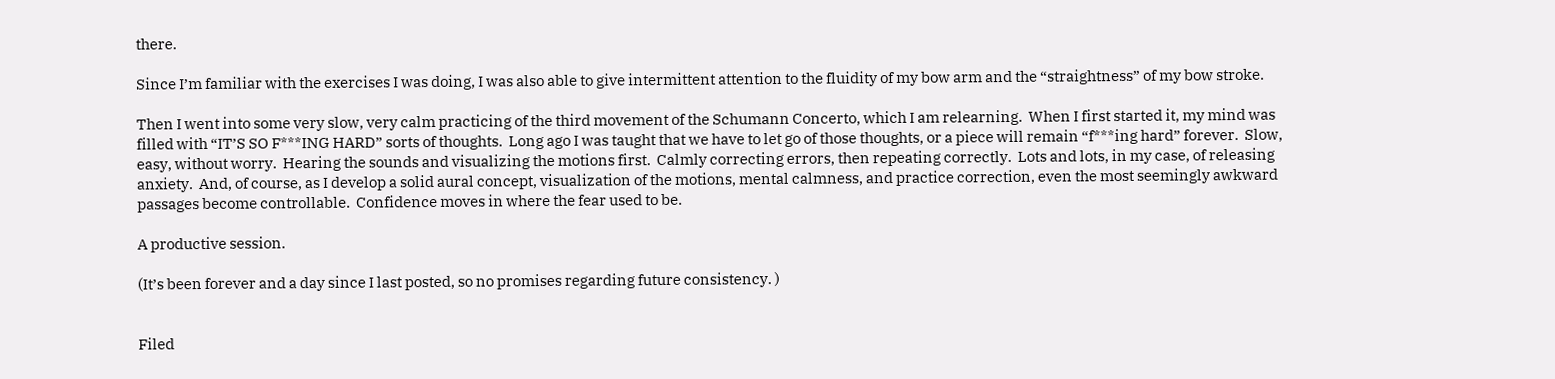there.

Since I’m familiar with the exercises I was doing, I was also able to give intermittent attention to the fluidity of my bow arm and the “straightness” of my bow stroke.

Then I went into some very slow, very calm practicing of the third movement of the Schumann Concerto, which I am relearning.  When I first started it, my mind was filled with “IT’S SO F***ING HARD” sorts of thoughts.  Long ago I was taught that we have to let go of those thoughts, or a piece will remain “f***ing hard” forever.  Slow, easy, without worry.  Hearing the sounds and visualizing the motions first.  Calmly correcting errors, then repeating correctly.  Lots and lots, in my case, of releasing anxiety.  And, of course, as I develop a solid aural concept, visualization of the motions, mental calmness, and practice correction, even the most seemingly awkward passages become controllable.  Confidence moves in where the fear used to be.

A productive session.

(It’s been forever and a day since I last posted, so no promises regarding future consistency. )


Filed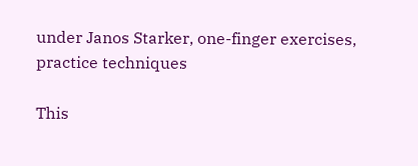under Janos Starker, one-finger exercises, practice techniques

This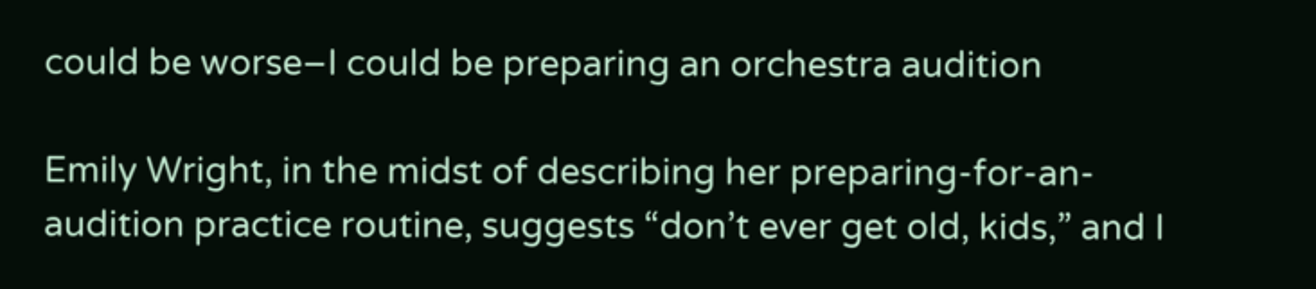could be worse–I could be preparing an orchestra audition

Emily Wright, in the midst of describing her preparing-for-an-audition practice routine, suggests “don’t ever get old, kids,” and I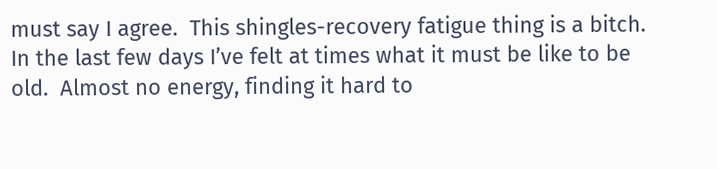must say I agree.  This shingles-recovery fatigue thing is a bitch.  In the last few days I’ve felt at times what it must be like to be old.  Almost no energy, finding it hard to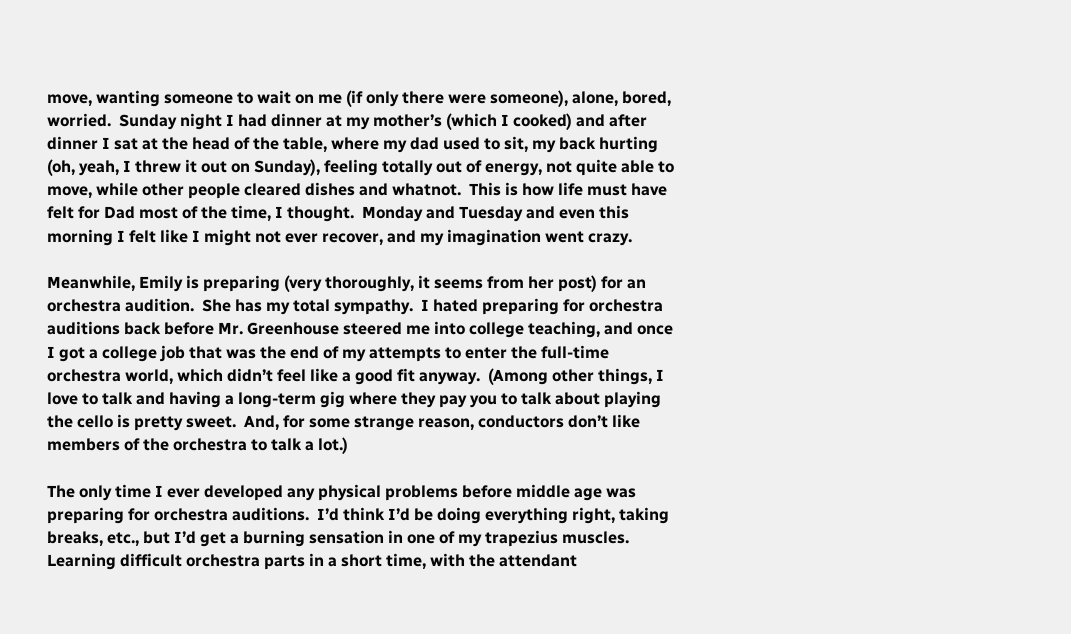move, wanting someone to wait on me (if only there were someone), alone, bored, worried.  Sunday night I had dinner at my mother’s (which I cooked) and after dinner I sat at the head of the table, where my dad used to sit, my back hurting (oh, yeah, I threw it out on Sunday), feeling totally out of energy, not quite able to move, while other people cleared dishes and whatnot.  This is how life must have felt for Dad most of the time, I thought.  Monday and Tuesday and even this morning I felt like I might not ever recover, and my imagination went crazy.

Meanwhile, Emily is preparing (very thoroughly, it seems from her post) for an orchestra audition.  She has my total sympathy.  I hated preparing for orchestra auditions back before Mr. Greenhouse steered me into college teaching, and once I got a college job that was the end of my attempts to enter the full-time orchestra world, which didn’t feel like a good fit anyway.  (Among other things, I love to talk and having a long-term gig where they pay you to talk about playing the cello is pretty sweet.  And, for some strange reason, conductors don’t like members of the orchestra to talk a lot.)

The only time I ever developed any physical problems before middle age was preparing for orchestra auditions.  I’d think I’d be doing everything right, taking breaks, etc., but I’d get a burning sensation in one of my trapezius muscles. Learning difficult orchestra parts in a short time, with the attendant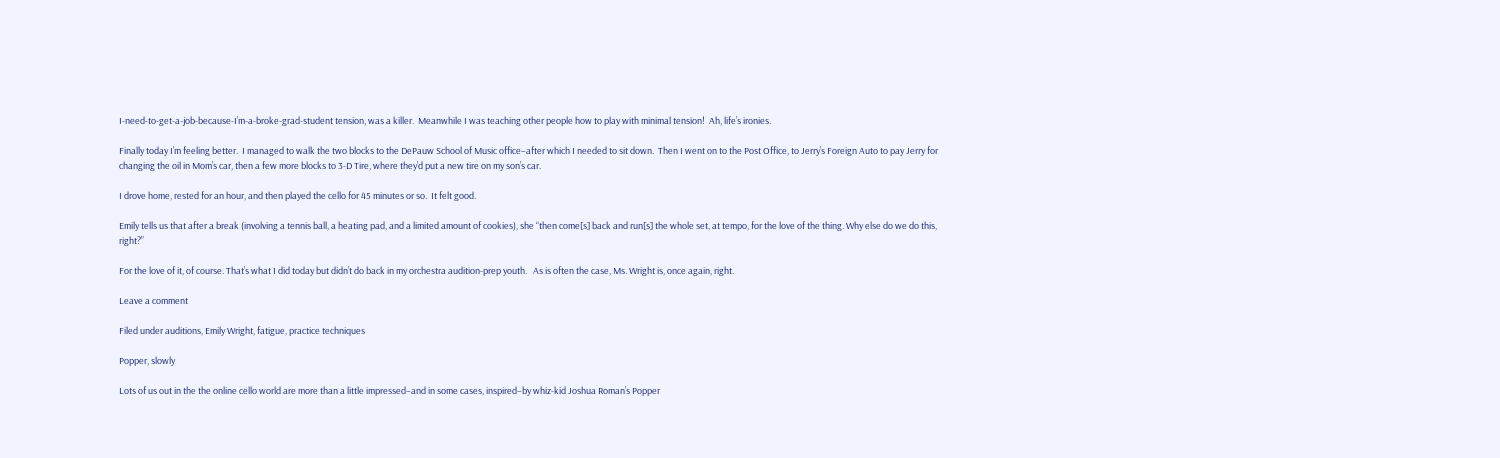I-need-to-get-a-job-because-I’m-a-broke-grad-student tension, was a killer.  Meanwhile I was teaching other people how to play with minimal tension!  Ah, life’s ironies.

Finally today I’m feeling better.  I managed to walk the two blocks to the DePauw School of Music office–after which I needed to sit down.  Then I went on to the Post Office, to Jerry’s Foreign Auto to pay Jerry for changing the oil in Mom’s car, then a few more blocks to 3-D Tire, where they’d put a new tire on my son’s car.

I drove home, rested for an hour, and then played the cello for 45 minutes or so.  It felt good.

Emily tells us that after a break (involving a tennis ball, a heating pad, and a limited amount of cookies), she “then come[s] back and run[s] the whole set, at tempo, for the love of the thing. Why else do we do this, right?”

For the love of it, of course. That’s what I did today but didn’t do back in my orchestra audition-prep youth.   As is often the case, Ms. Wright is, once again, right.

Leave a comment

Filed under auditions, Emily Wright, fatigue, practice techniques

Popper, slowly

Lots of us out in the the online cello world are more than a little impressed–and in some cases, inspired–by whiz-kid Joshua Roman’s Popper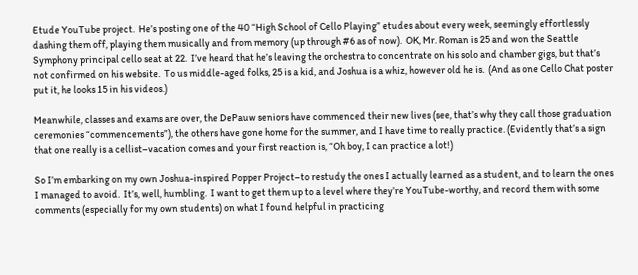Etude YouTube project.  He’s posting one of the 40 “High School of Cello Playing” etudes about every week, seemingly effortlessly dashing them off, playing them musically and from memory (up through #6 as of now).  OK, Mr. Roman is 25 and won the Seattle Symphony principal cello seat at 22.  I’ve heard that he’s leaving the orchestra to concentrate on his solo and chamber gigs, but that’s not confirmed on his website.  To us middle-aged folks, 25 is a kid, and Joshua is a whiz, however old he is.  (And as one Cello Chat poster put it, he looks 15 in his videos.)

Meanwhile, classes and exams are over, the DePauw seniors have commenced their new lives (see, that’s why they call those graduation ceremonies “commencements”), the others have gone home for the summer, and I have time to really practice. (Evidently that’s a sign that one really is a cellist–vacation comes and your first reaction is, “Oh boy, I can practice a lot!)

So I’m embarking on my own Joshua-inspired Popper Project–to restudy the ones I actually learned as a student, and to learn the ones I managed to avoid.  It’s, well, humbling.  I want to get them up to a level where they’re YouTube-worthy, and record them with some comments (especially for my own students) on what I found helpful in practicing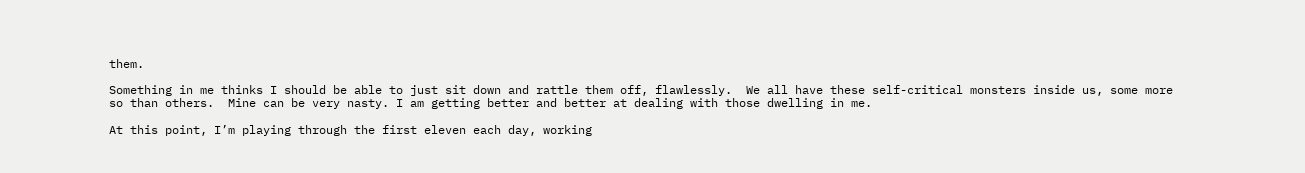them.

Something in me thinks I should be able to just sit down and rattle them off, flawlessly.  We all have these self-critical monsters inside us, some more so than others.  Mine can be very nasty. I am getting better and better at dealing with those dwelling in me.

At this point, I’m playing through the first eleven each day, working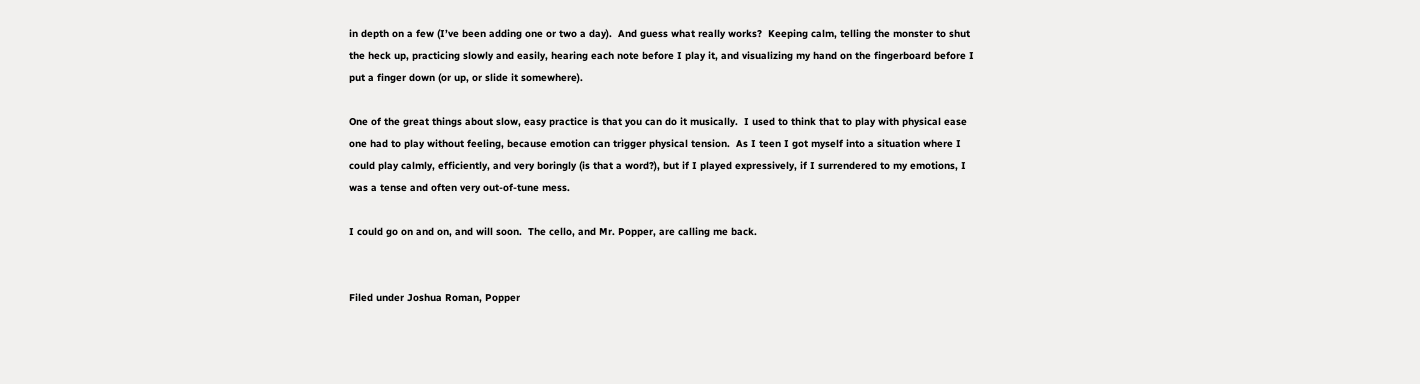in depth on a few (I’ve been adding one or two a day).  And guess what really works?  Keeping calm, telling the monster to shut the heck up, practicing slowly and easily, hearing each note before I play it, and visualizing my hand on the fingerboard before I put a finger down (or up, or slide it somewhere).

One of the great things about slow, easy practice is that you can do it musically.  I used to think that to play with physical ease one had to play without feeling, because emotion can trigger physical tension.  As I teen I got myself into a situation where I could play calmly, efficiently, and very boringly (is that a word?), but if I played expressively, if I surrendered to my emotions, I was a tense and often very out-of-tune mess.

I could go on and on, and will soon.  The cello, and Mr. Popper, are calling me back.


Filed under Joshua Roman, Popper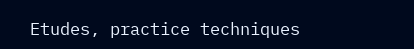Etudes, practice techniques